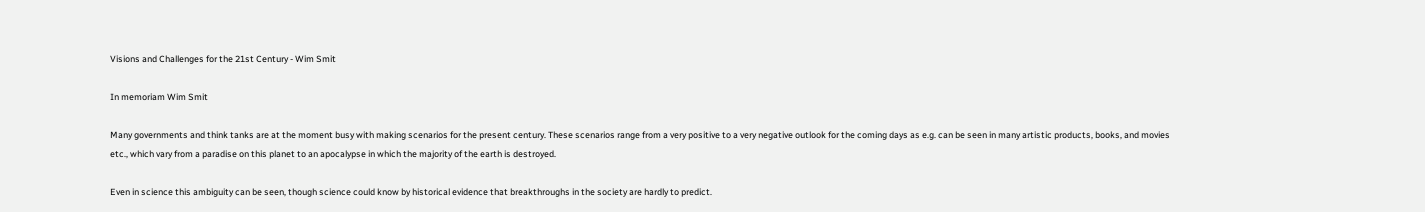Visions and Challenges for the 21st Century - Wim Smit

In memoriam Wim Smit

Many governments and think tanks are at the moment busy with making scenarios for the present century. These scenarios range from a very positive to a very negative outlook for the coming days as e.g. can be seen in many artistic products, books, and movies etc., which vary from a paradise on this planet to an apocalypse in which the majority of the earth is destroyed.

Even in science this ambiguity can be seen, though science could know by historical evidence that breakthroughs in the society are hardly to predict.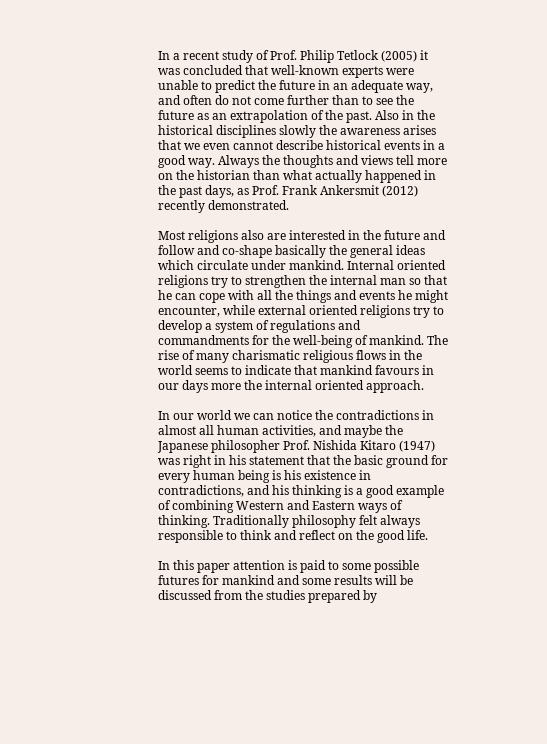In a recent study of Prof. Philip Tetlock (2005) it was concluded that well-known experts were unable to predict the future in an adequate way, and often do not come further than to see the future as an extrapolation of the past. Also in the historical disciplines slowly the awareness arises that we even cannot describe historical events in a good way. Always the thoughts and views tell more on the historian than what actually happened in the past days, as Prof. Frank Ankersmit (2012) recently demonstrated.

Most religions also are interested in the future and follow and co-shape basically the general ideas which circulate under mankind. Internal oriented religions try to strengthen the internal man so that he can cope with all the things and events he might encounter, while external oriented religions try to develop a system of regulations and commandments for the well-being of mankind. The rise of many charismatic religious flows in the world seems to indicate that mankind favours in our days more the internal oriented approach.

In our world we can notice the contradictions in almost all human activities, and maybe the Japanese philosopher Prof. Nishida Kitaro (1947) was right in his statement that the basic ground for every human being is his existence in contradictions, and his thinking is a good example of combining Western and Eastern ways of thinking. Traditionally philosophy felt always responsible to think and reflect on the good life.

In this paper attention is paid to some possible futures for mankind and some results will be discussed from the studies prepared by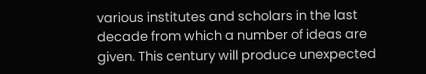various institutes and scholars in the last decade from which a number of ideas are given. This century will produce unexpected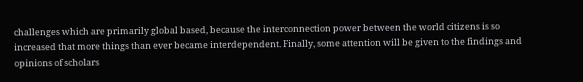challenges which are primarily global based, because the interconnection power between the world citizens is so increased that more things than ever became interdependent. Finally, some attention will be given to the findings and opinions of scholars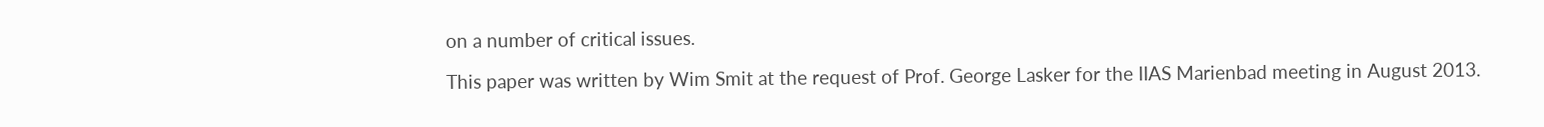on a number of critical issues.

This paper was written by Wim Smit at the request of Prof. George Lasker for the IIAS Marienbad meeting in August 2013.